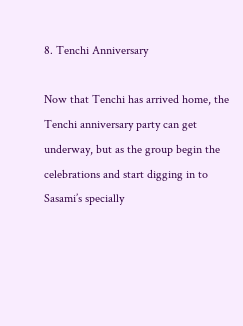8. Tenchi Anniversary

Now that Tenchi has arrived home, the Tenchi anniversary party can get underway, but as the group begin the celebrations and start digging in to Sasami’s specially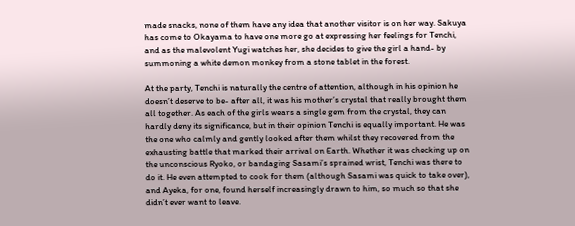made snacks, none of them have any idea that another visitor is on her way. Sakuya has come to Okayama to have one more go at expressing her feelings for Tenchi, and as the malevolent Yugi watches her, she decides to give the girl a hand- by summoning a white demon monkey from a stone tablet in the forest.

At the party, Tenchi is naturally the centre of attention, although in his opinion he doesn’t deserve to be- after all, it was his mother’s crystal that really brought them all together. As each of the girls wears a single gem from the crystal, they can hardly deny its significance, but in their opinion Tenchi is equally important. He was the one who calmly and gently looked after them whilst they recovered from the exhausting battle that marked their arrival on Earth. Whether it was checking up on the unconscious Ryoko, or bandaging Sasami’s sprained wrist, Tenchi was there to do it. He even attempted to cook for them (although Sasami was quick to take over), and Ayeka, for one, found herself increasingly drawn to him, so much so that she didn’t ever want to leave.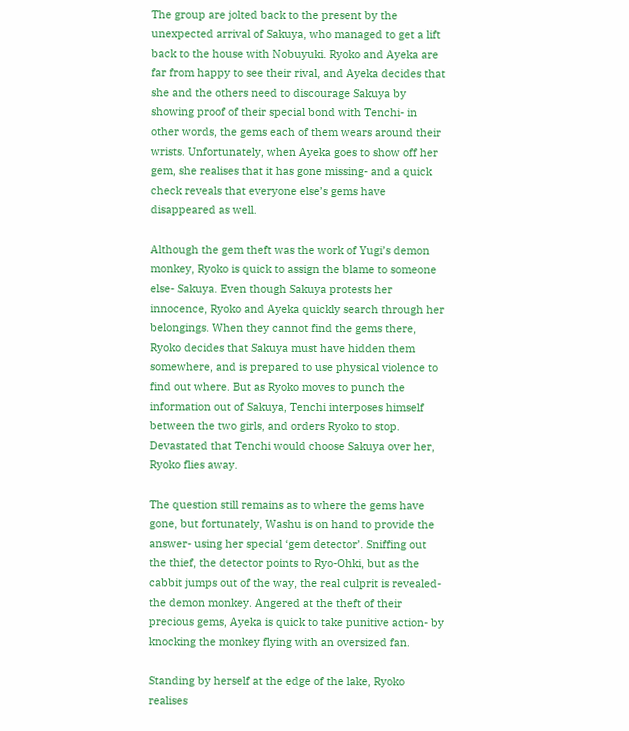The group are jolted back to the present by the unexpected arrival of Sakuya, who managed to get a lift back to the house with Nobuyuki. Ryoko and Ayeka are far from happy to see their rival, and Ayeka decides that she and the others need to discourage Sakuya by showing proof of their special bond with Tenchi- in other words, the gems each of them wears around their wrists. Unfortunately, when Ayeka goes to show off her gem, she realises that it has gone missing- and a quick check reveals that everyone else’s gems have disappeared as well.

Although the gem theft was the work of Yugi’s demon monkey, Ryoko is quick to assign the blame to someone else- Sakuya. Even though Sakuya protests her innocence, Ryoko and Ayeka quickly search through her belongings. When they cannot find the gems there, Ryoko decides that Sakuya must have hidden them somewhere, and is prepared to use physical violence to find out where. But as Ryoko moves to punch the information out of Sakuya, Tenchi interposes himself between the two girls, and orders Ryoko to stop. Devastated that Tenchi would choose Sakuya over her, Ryoko flies away.

The question still remains as to where the gems have gone, but fortunately, Washu is on hand to provide the answer- using her special ‘gem detector’. Sniffing out the thief, the detector points to Ryo-Ohki, but as the cabbit jumps out of the way, the real culprit is revealed- the demon monkey. Angered at the theft of their precious gems, Ayeka is quick to take punitive action- by knocking the monkey flying with an oversized fan.

Standing by herself at the edge of the lake, Ryoko realises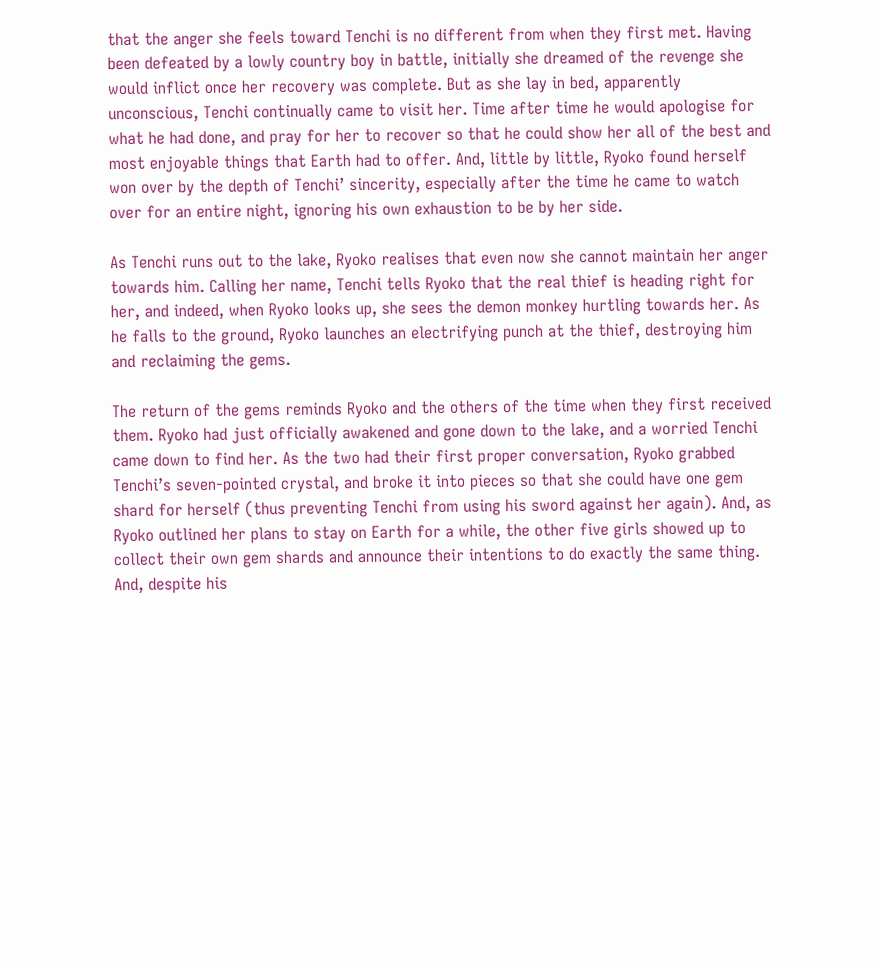that the anger she feels toward Tenchi is no different from when they first met. Having been defeated by a lowly country boy in battle, initially she dreamed of the revenge she would inflict once her recovery was complete. But as she lay in bed, apparently unconscious, Tenchi continually came to visit her. Time after time he would apologise for what he had done, and pray for her to recover so that he could show her all of the best and most enjoyable things that Earth had to offer. And, little by little, Ryoko found herself won over by the depth of Tenchi’ sincerity, especially after the time he came to watch over for an entire night, ignoring his own exhaustion to be by her side.

As Tenchi runs out to the lake, Ryoko realises that even now she cannot maintain her anger towards him. Calling her name, Tenchi tells Ryoko that the real thief is heading right for her, and indeed, when Ryoko looks up, she sees the demon monkey hurtling towards her. As he falls to the ground, Ryoko launches an electrifying punch at the thief, destroying him and reclaiming the gems.

The return of the gems reminds Ryoko and the others of the time when they first received them. Ryoko had just officially awakened and gone down to the lake, and a worried Tenchi came down to find her. As the two had their first proper conversation, Ryoko grabbed Tenchi’s seven-pointed crystal, and broke it into pieces so that she could have one gem shard for herself (thus preventing Tenchi from using his sword against her again). And, as Ryoko outlined her plans to stay on Earth for a while, the other five girls showed up to collect their own gem shards and announce their intentions to do exactly the same thing. And, despite his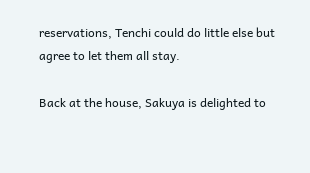reservations, Tenchi could do little else but agree to let them all stay.

Back at the house, Sakuya is delighted to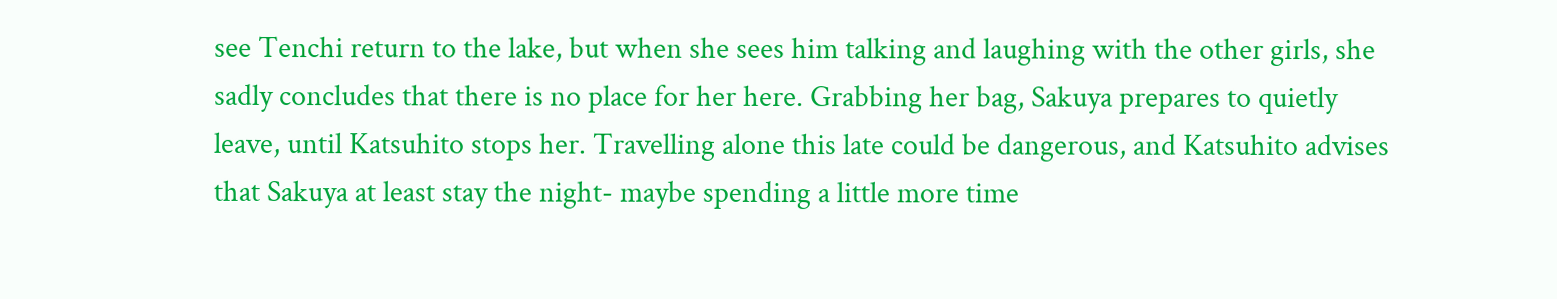see Tenchi return to the lake, but when she sees him talking and laughing with the other girls, she sadly concludes that there is no place for her here. Grabbing her bag, Sakuya prepares to quietly leave, until Katsuhito stops her. Travelling alone this late could be dangerous, and Katsuhito advises that Sakuya at least stay the night- maybe spending a little more time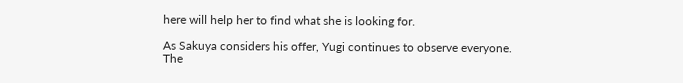here will help her to find what she is looking for.

As Sakuya considers his offer, Yugi continues to observe everyone. The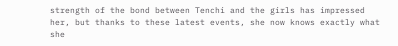strength of the bond between Tenchi and the girls has impressed her, but thanks to these latest events, she now knows exactly what she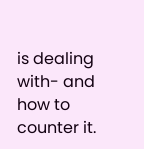is dealing with- and how to counter it.